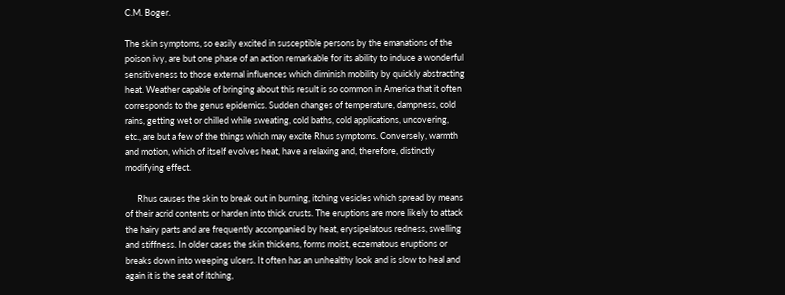C.M. Boger.

The skin symptoms, so easily excited in susceptible persons by the emanations of the poison ivy, are but one phase of an action remarkable for its ability to induce a wonderful sensitiveness to those external influences which diminish mobility by quickly abstracting heat. Weather capable of bringing about this result is so common in America that it often corresponds to the genus epidemics. Sudden changes of temperature, dampness, cold rains, getting wet or chilled while sweating, cold baths, cold applications, uncovering, etc., are but a few of the things which may excite Rhus symptoms. Conversely, warmth and motion, which of itself evolves heat, have a relaxing and, therefore, distinctly modifying effect.

      Rhus causes the skin to break out in burning, itching vesicles which spread by means of their acrid contents or harden into thick crusts. The eruptions are more likely to attack the hairy parts and are frequently accompanied by heat, erysipelatous redness, swelling and stiffness. In older cases the skin thickens, forms moist, eczematous eruptions or breaks down into weeping ulcers. It often has an unhealthy look and is slow to heal and again it is the seat of itching,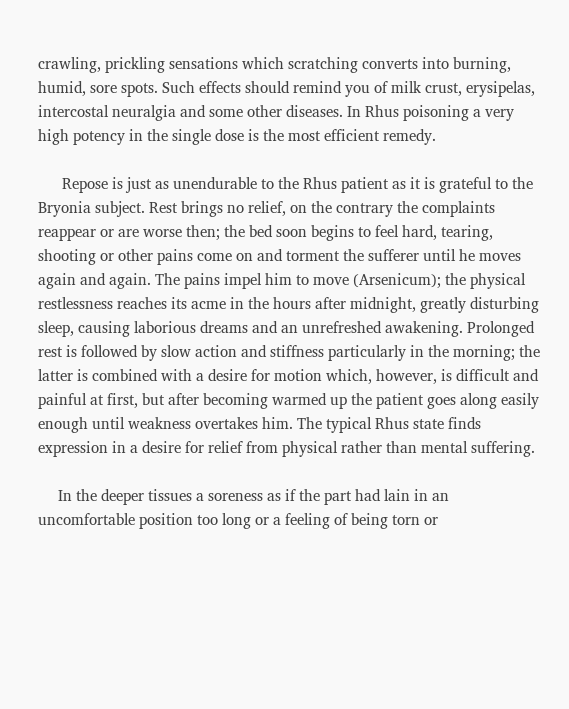crawling, prickling sensations which scratching converts into burning, humid, sore spots. Such effects should remind you of milk crust, erysipelas, intercostal neuralgia and some other diseases. In Rhus poisoning a very high potency in the single dose is the most efficient remedy.

      Repose is just as unendurable to the Rhus patient as it is grateful to the Bryonia subject. Rest brings no relief, on the contrary the complaints reappear or are worse then; the bed soon begins to feel hard, tearing, shooting or other pains come on and torment the sufferer until he moves again and again. The pains impel him to move (Arsenicum); the physical restlessness reaches its acme in the hours after midnight, greatly disturbing sleep, causing laborious dreams and an unrefreshed awakening. Prolonged rest is followed by slow action and stiffness particularly in the morning; the latter is combined with a desire for motion which, however, is difficult and painful at first, but after becoming warmed up the patient goes along easily enough until weakness overtakes him. The typical Rhus state finds expression in a desire for relief from physical rather than mental suffering.

     In the deeper tissues a soreness as if the part had lain in an uncomfortable position too long or a feeling of being torn or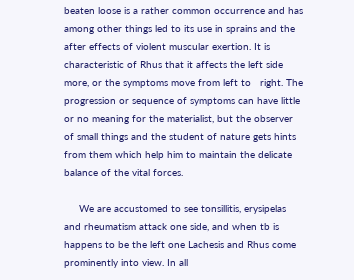beaten loose is a rather common occurrence and has among other things led to its use in sprains and the after effects of violent muscular exertion. It is characteristic of Rhus that it affects the left side more, or the symptoms move from left to   right. The progression or sequence of symptoms can have little or no meaning for the materialist, but the observer of small things and the student of nature gets hints from them which help him to maintain the delicate balance of the vital forces.

     We are accustomed to see tonsillitis, erysipelas and rheumatism attack one side, and when tb is happens to be the left one Lachesis and Rhus come prominently into view. In all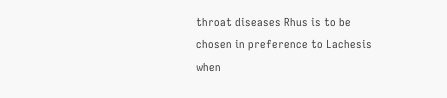throat diseases Rhus is to be chosen in preference to Lachesis when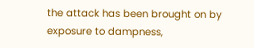the attack has been brought on by exposure to dampness,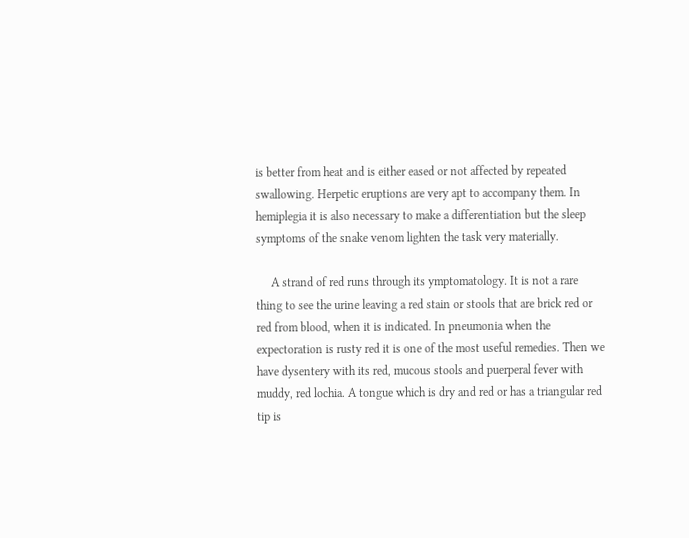is better from heat and is either eased or not affected by repeated swallowing. Herpetic eruptions are very apt to accompany them. In hemiplegia it is also necessary to make a differentiation but the sleep symptoms of the snake venom lighten the task very materially.

     A strand of red runs through its ymptomatology. It is not a rare thing to see the urine leaving a red stain or stools that are brick red or red from blood, when it is indicated. In pneumonia when the expectoration is rusty red it is one of the most useful remedies. Then we have dysentery with its red, mucous stools and puerperal fever with muddy, red lochia. A tongue which is dry and red or has a triangular red tip is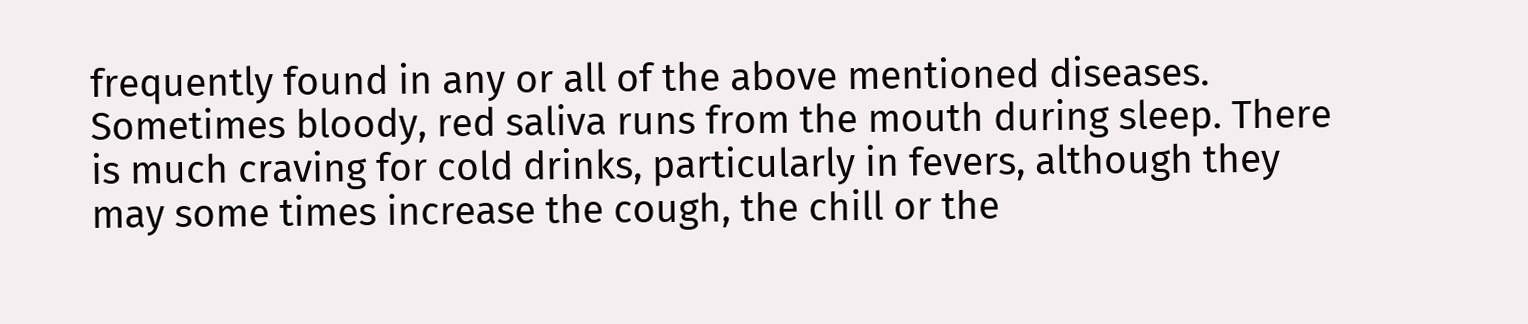frequently found in any or all of the above mentioned diseases. Sometimes bloody, red saliva runs from the mouth during sleep. There is much craving for cold drinks, particularly in fevers, although they may some times increase the cough, the chill or the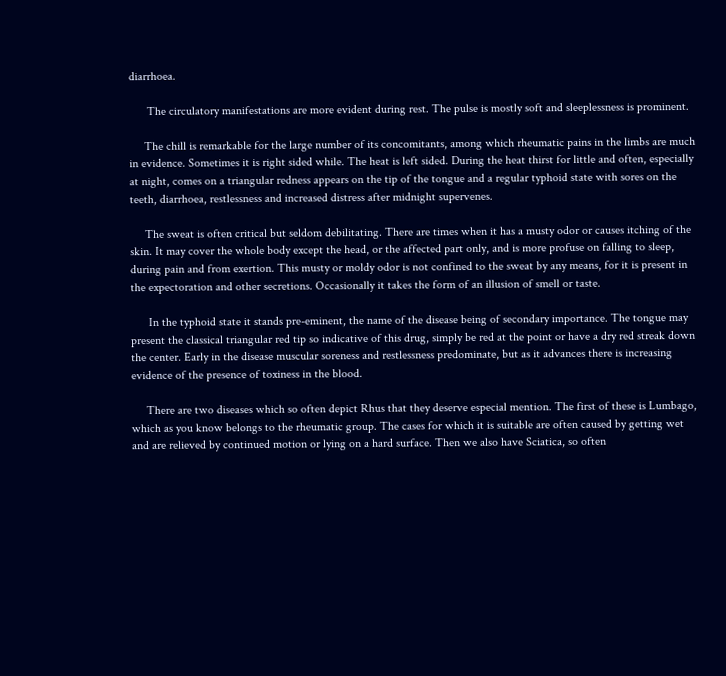diarrhoea.

      The circulatory manifestations are more evident during rest. The pulse is mostly soft and sleeplessness is prominent.

     The chill is remarkable for the large number of its concomitants, among which rheumatic pains in the limbs are much in evidence. Sometimes it is right sided while. The heat is left sided. During the heat thirst for little and often, especially at night, comes on a triangular redness appears on the tip of the tongue and a regular typhoid state with sores on the teeth, diarrhoea, restlessness and increased distress after midnight supervenes.

     The sweat is often critical but seldom debilitating. There are times when it has a musty odor or causes itching of the skin. It may cover the whole body except the head, or the affected part only, and is more profuse on falling to sleep, during pain and from exertion. This musty or moldy odor is not confined to the sweat by any means, for it is present in the expectoration and other secretions. Occasionally it takes the form of an illusion of smell or taste.

      In the typhoid state it stands pre-eminent, the name of the disease being of secondary importance. The tongue may present the classical triangular red tip so indicative of this drug, simply be red at the point or have a dry red streak down the center. Early in the disease muscular soreness and restlessness predominate, but as it advances there is increasing evidence of the presence of toxiness in the blood.

     There are two diseases which so often depict Rhus that they deserve especial mention. The first of these is Lumbago, which as you know belongs to the rheumatic group. The cases for which it is suitable are often caused by getting wet and are relieved by continued motion or lying on a hard surface. Then we also have Sciatica, so often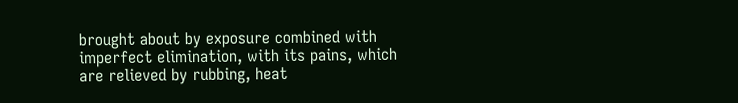brought about by exposure combined with imperfect elimination, with its pains, which are relieved by rubbing, heat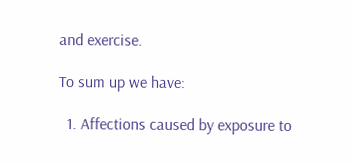and exercise.

To sum up we have:

  1. Affections caused by exposure to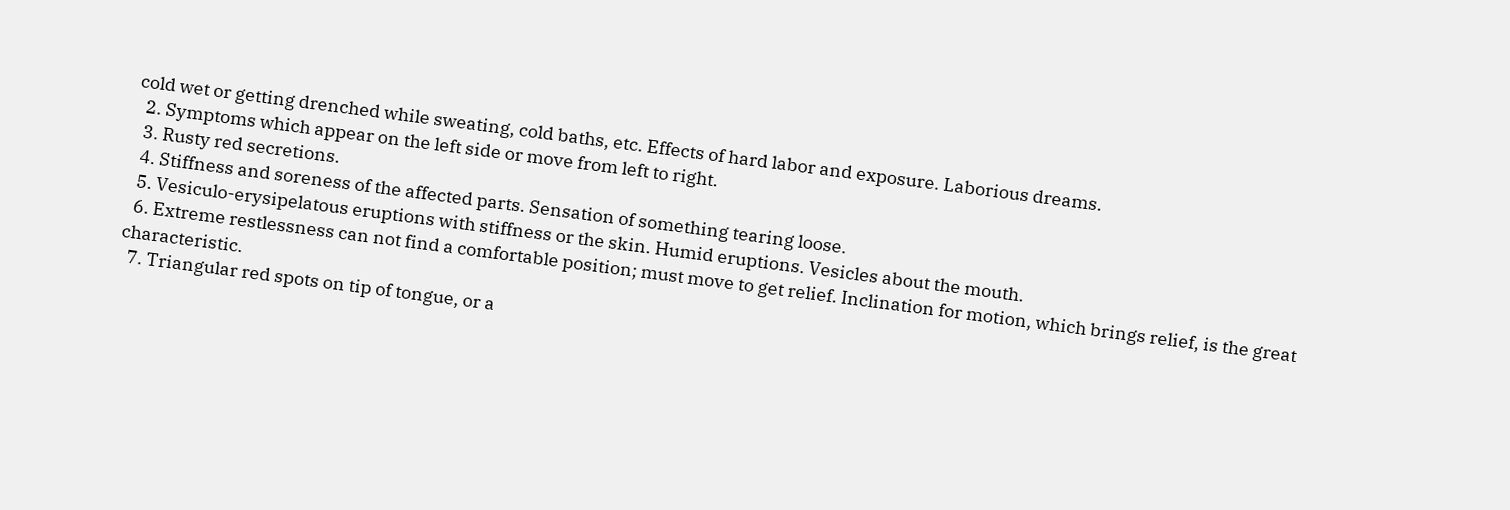cold wet or getting drenched while sweating, cold baths, etc. Effects of hard labor and exposure. Laborious dreams.
  2. Symptoms which appear on the left side or move from left to right.
  3. Rusty red secretions.
  4. Stiffness and soreness of the affected parts. Sensation of something tearing loose.
  5. Vesiculo-erysipelatous eruptions with stiffness or the skin. Humid eruptions. Vesicles about the mouth.
  6. Extreme restlessness can not find a comfortable position; must move to get relief. Inclination for motion, which brings relief, is the great characteristic.
  7. Triangular red spots on tip of tongue, or a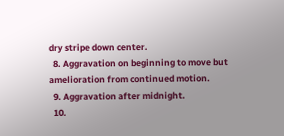dry stripe down center.
  8. Aggravation on beginning to move but amelioration from continued motion.
  9. Aggravation after midnight.
  10.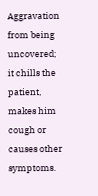Aggravation from being uncovered; it chills the patient, makes him cough or causes other symptoms.